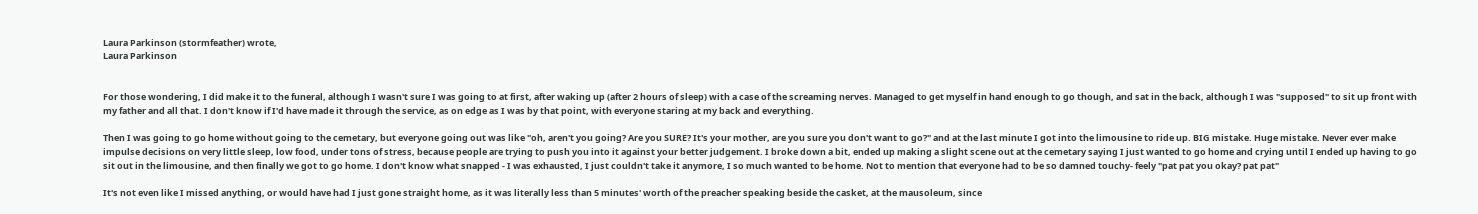Laura Parkinson (stormfeather) wrote,
Laura Parkinson


For those wondering, I did make it to the funeral, although I wasn't sure I was going to at first, after waking up (after 2 hours of sleep) with a case of the screaming nerves. Managed to get myself in hand enough to go though, and sat in the back, although I was "supposed" to sit up front with my father and all that. I don't know if I'd have made it through the service, as on edge as I was by that point, with everyone staring at my back and everything.

Then I was going to go home without going to the cemetary, but everyone going out was like "oh, aren't you going? Are you SURE? It's your mother, are you sure you don't want to go?" and at the last minute I got into the limousine to ride up. BIG mistake. Huge mistake. Never ever make impulse decisions on very little sleep, low food, under tons of stress, because people are trying to push you into it against your better judgement. I broke down a bit, ended up making a slight scene out at the cemetary saying I just wanted to go home and crying until I ended up having to go sit out in the limousine, and then finally we got to go home. I don't know what snapped - I was exhausted, I just couldn't take it anymore, I so much wanted to be home. Not to mention that everyone had to be so damned touchy- feely "pat pat you okay? pat pat"

It's not even like I missed anything, or would have had I just gone straight home, as it was literally less than 5 minutes' worth of the preacher speaking beside the casket, at the mausoleum, since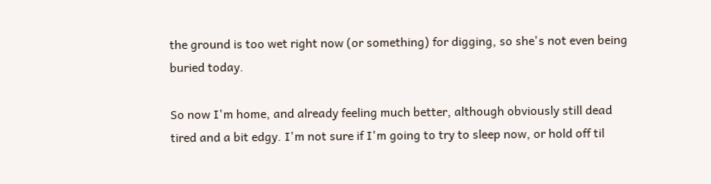the ground is too wet right now (or something) for digging, so she's not even being buried today.

So now I'm home, and already feeling much better, although obviously still dead tired and a bit edgy. I'm not sure if I'm going to try to sleep now, or hold off til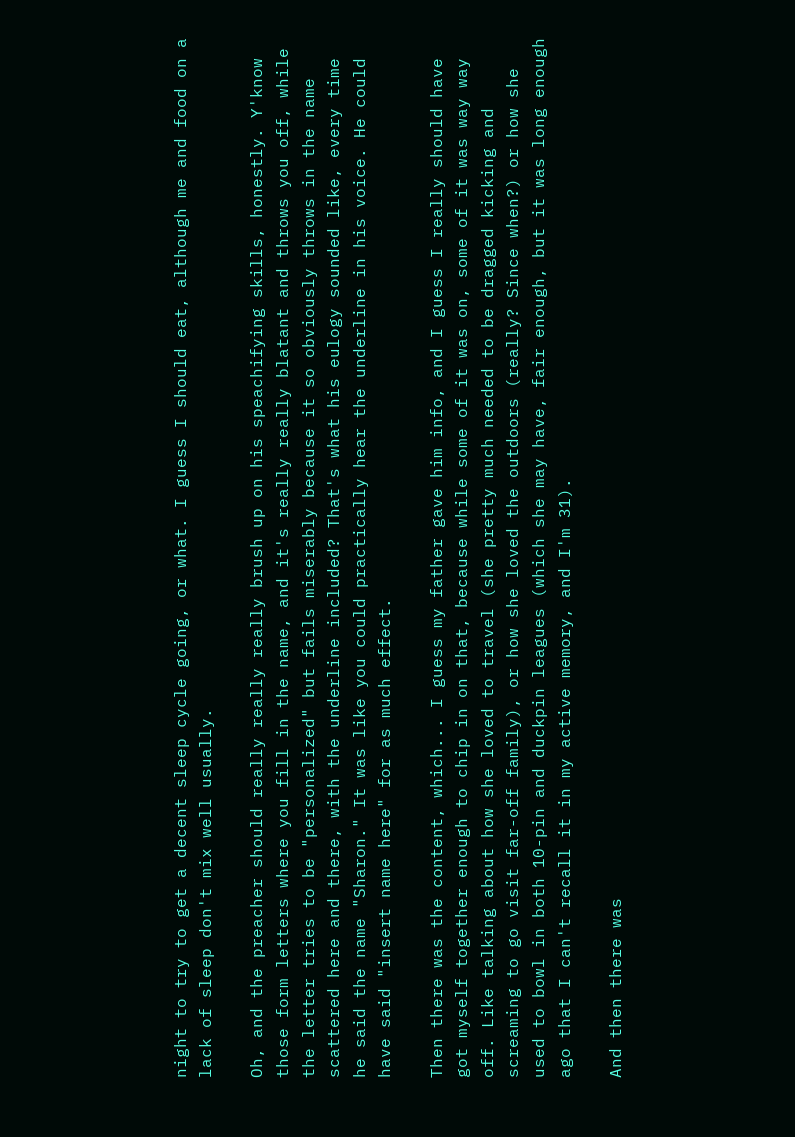night to try to get a decent sleep cycle going, or what. I guess I should eat, although me and food on a lack of sleep don't mix well usually.

Oh, and the preacher should really really really brush up on his speachifying skills, honestly. Y'know those form letters where you fill in the name, and it's really really blatant and throws you off, while the letter tries to be "personalized" but fails miserably because it so obviously throws in the name scattered here and there, with the underline included? That's what his eulogy sounded like, every time he said the name "Sharon." It was like you could practically hear the underline in his voice. He could have said "insert name here" for as much effect.

Then there was the content, which... I guess my father gave him info, and I guess I really should have got myself together enough to chip in on that, because while some of it was on, some of it was way way off. Like talking about how she loved to travel (she pretty much needed to be dragged kicking and screaming to go visit far-off family), or how she loved the outdoors (really? Since when?) or how she used to bowl in both 10-pin and duckpin leagues (which she may have, fair enough, but it was long enough ago that I can't recall it in my active memory, and I'm 31).

And then there was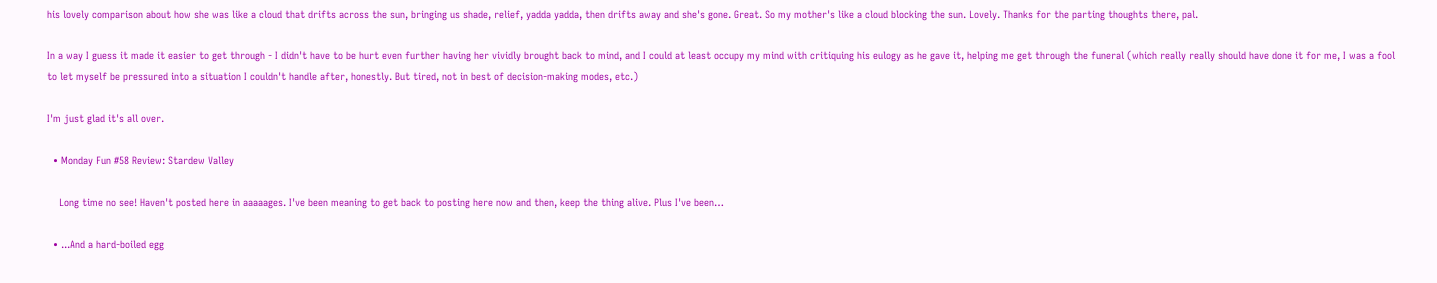his lovely comparison about how she was like a cloud that drifts across the sun, bringing us shade, relief, yadda yadda, then drifts away and she's gone. Great. So my mother's like a cloud blocking the sun. Lovely. Thanks for the parting thoughts there, pal.

In a way I guess it made it easier to get through - I didn't have to be hurt even further having her vividly brought back to mind, and I could at least occupy my mind with critiquing his eulogy as he gave it, helping me get through the funeral (which really really should have done it for me, I was a fool to let myself be pressured into a situation I couldn't handle after, honestly. But tired, not in best of decision-making modes, etc.)

I'm just glad it's all over.

  • Monday Fun #58 Review: Stardew Valley

    Long time no see! Haven't posted here in aaaaages. I've been meaning to get back to posting here now and then, keep the thing alive. Plus I've been…

  • ...And a hard-boiled egg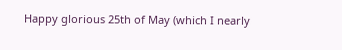Happy glorious 25th of May (which I nearly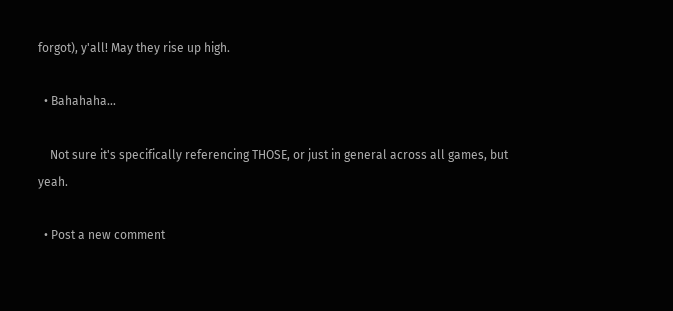forgot), y'all! May they rise up high.

  • Bahahaha...

    Not sure it's specifically referencing THOSE, or just in general across all games, but yeah.

  • Post a new comment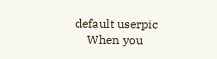default userpic
    When you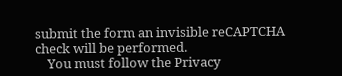submit the form an invisible reCAPTCHA check will be performed.
    You must follow the Privacy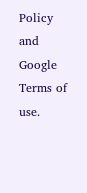Policy and Google Terms of use.